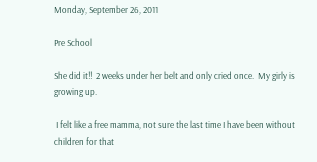Monday, September 26, 2011

Pre School

She did it!!  2 weeks under her belt and only cried once.  My girly is growing up.

 I felt like a free mamma, not sure the last time I have been without children for that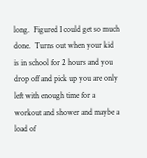long.  Figured I could get so much done.  Turns out when your kid is in school for 2 hours and you drop off and pick up you are only left with enough time for a workout and shower and maybe a load of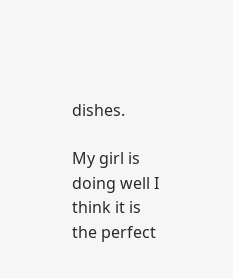dishes.

My girl is doing well I think it is the perfect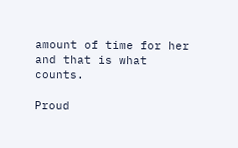amount of time for her and that is what counts.

Proud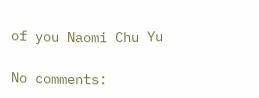of you Naomi Chu Yu

No comments: